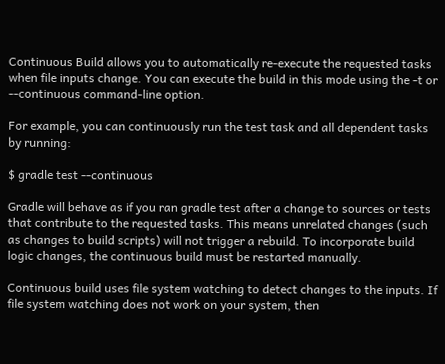Continuous Build allows you to automatically re-execute the requested tasks when file inputs change. You can execute the build in this mode using the -t or --continuous command-line option.

For example, you can continuously run the test task and all dependent tasks by running:

$ gradle test --continuous

Gradle will behave as if you ran gradle test after a change to sources or tests that contribute to the requested tasks. This means unrelated changes (such as changes to build scripts) will not trigger a rebuild. To incorporate build logic changes, the continuous build must be restarted manually.

Continuous build uses file system watching to detect changes to the inputs. If file system watching does not work on your system, then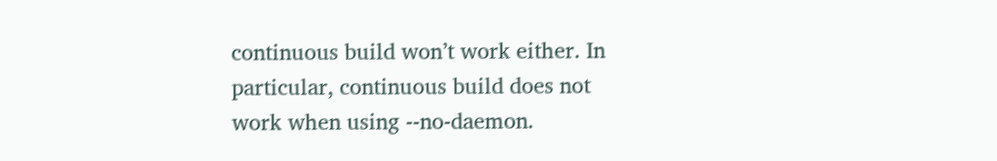continuous build won’t work either. In particular, continuous build does not work when using --no-daemon.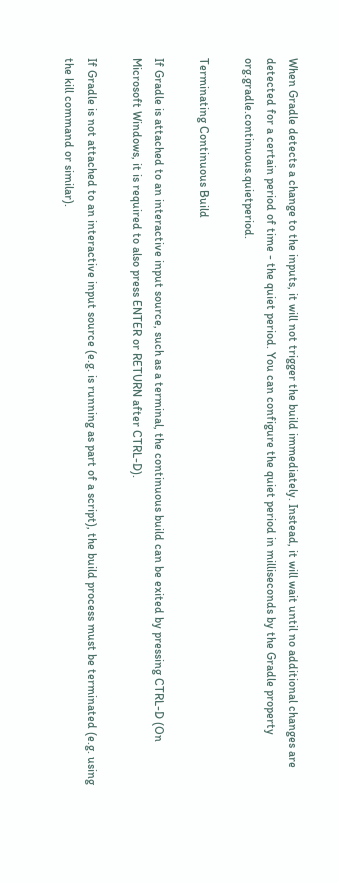When Gradle detects a change to the inputs, it will not trigger the build immediately. Instead, it will wait until no additional changes are detected for a certain period of time - the quiet period. You can configure the quiet period in milliseconds by the Gradle property org.gradle.continuous.quietperiod.

Terminating Continuous Build

If Gradle is attached to an interactive input source, such as a terminal, the continuous build can be exited by pressing CTRL-D (On Microsoft Windows, it is required to also press ENTER or RETURN after CTRL-D).

If Gradle is not attached to an interactive input source (e.g. is running as part of a script), the build process must be terminated (e.g. using the kill command or similar).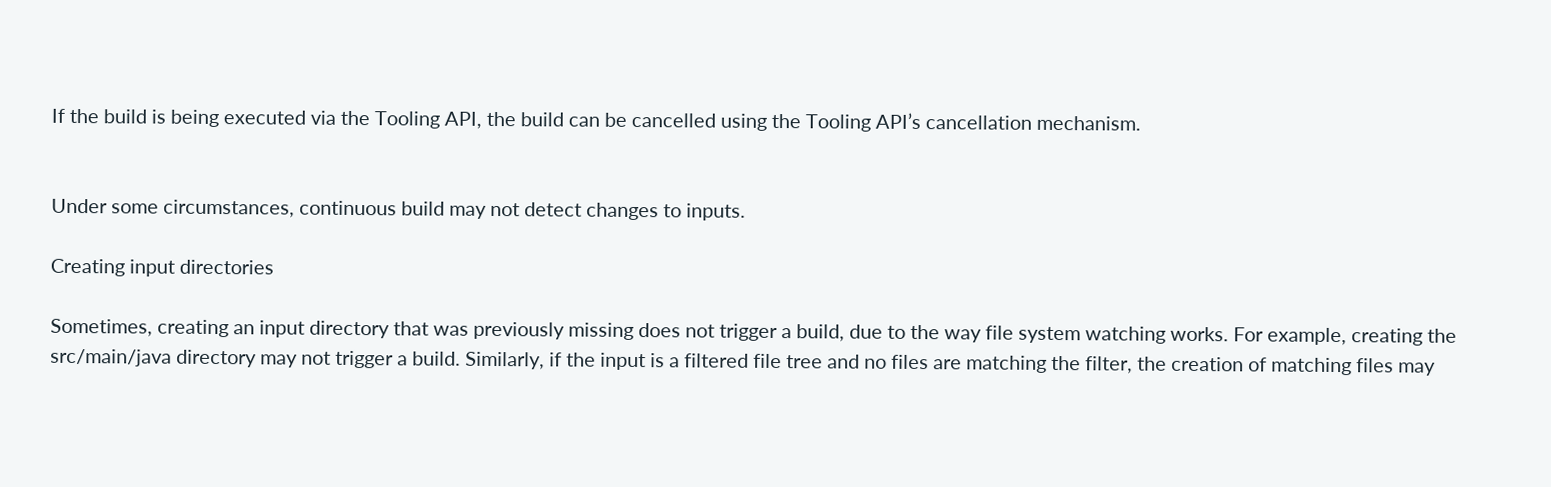If the build is being executed via the Tooling API, the build can be cancelled using the Tooling API’s cancellation mechanism.


Under some circumstances, continuous build may not detect changes to inputs.

Creating input directories

Sometimes, creating an input directory that was previously missing does not trigger a build, due to the way file system watching works. For example, creating the src/main/java directory may not trigger a build. Similarly, if the input is a filtered file tree and no files are matching the filter, the creation of matching files may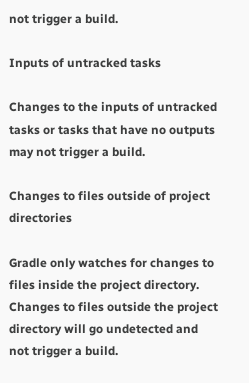not trigger a build.

Inputs of untracked tasks

Changes to the inputs of untracked tasks or tasks that have no outputs may not trigger a build.

Changes to files outside of project directories

Gradle only watches for changes to files inside the project directory. Changes to files outside the project directory will go undetected and not trigger a build.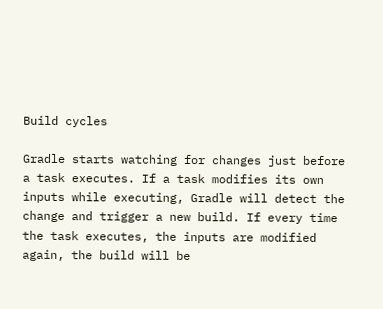Build cycles

Gradle starts watching for changes just before a task executes. If a task modifies its own inputs while executing, Gradle will detect the change and trigger a new build. If every time the task executes, the inputs are modified again, the build will be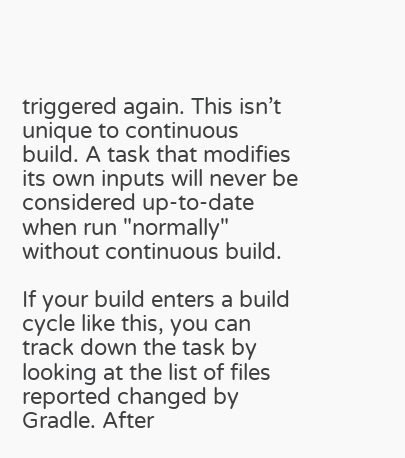triggered again. This isn’t unique to continuous build. A task that modifies its own inputs will never be considered up-to-date when run "normally" without continuous build.

If your build enters a build cycle like this, you can track down the task by looking at the list of files reported changed by Gradle. After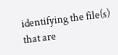identifying the file(s) that are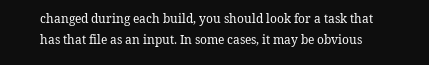changed during each build, you should look for a task that has that file as an input. In some cases, it may be obvious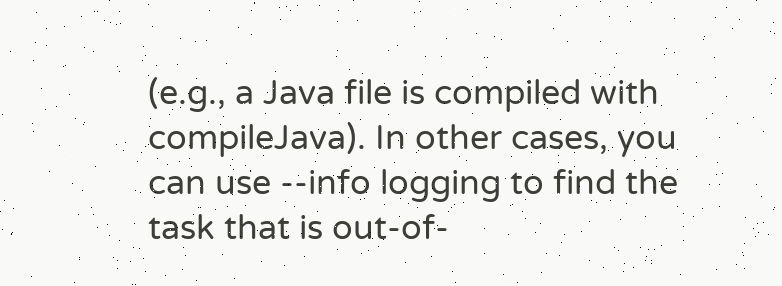(e.g., a Java file is compiled with compileJava). In other cases, you can use --info logging to find the task that is out-of-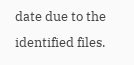date due to the identified files.